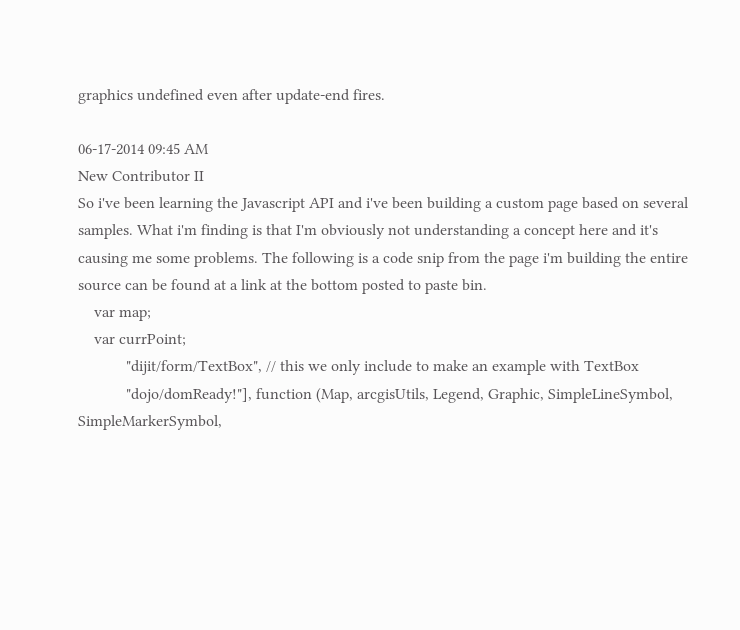graphics undefined even after update-end fires.

06-17-2014 09:45 AM
New Contributor II
So i've been learning the Javascript API and i've been building a custom page based on several samples. What i'm finding is that I'm obviously not understanding a concept here and it's causing me some problems. The following is a code snip from the page i'm building the entire source can be found at a link at the bottom posted to paste bin.
    var map;
    var currPoint;
            "dijit/form/TextBox", // this we only include to make an example with TextBox
            "dojo/domReady!"], function (Map, arcgisUtils, Legend, Graphic, SimpleLineSymbol, SimpleMarkerSymbol,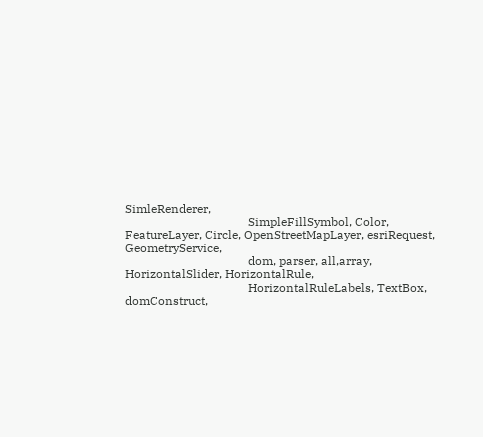SimleRenderer,
                                         SimpleFillSymbol, Color, FeatureLayer, Circle, OpenStreetMapLayer, esriRequest, GeometryService,
                                         dom, parser, all,array, HorizontalSlider, HorizontalRule,
                                         HorizontalRuleLabels, TextBox, domConstruct,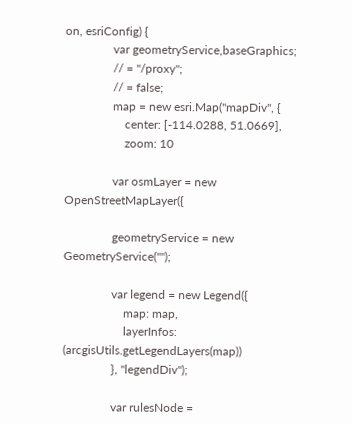on, esriConfig) {
                var geometryService,baseGraphics;
                // = "/proxy";
                // = false;
                map = new esri.Map("mapDiv", {
                    center: [-114.0288, 51.0669],
                    zoom: 10

                var osmLayer = new OpenStreetMapLayer({

                geometryService = new GeometryService("");

                var legend = new Legend({
                    map: map,
                    layerInfos: (arcgisUtils.getLegendLayers(map))
                }, "legendDiv");

                var rulesNode =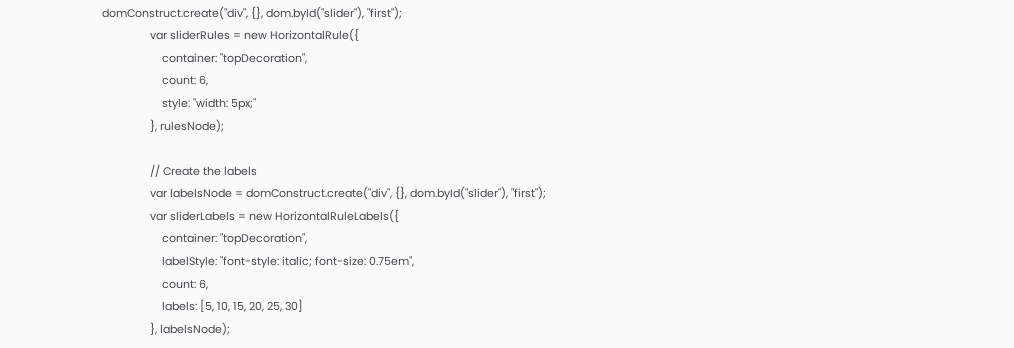domConstruct.create("div", {}, dom.byId("slider"), "first");
                var sliderRules = new HorizontalRule({
                    container: "topDecoration",
                    count: 6,
                    style: "width: 5px;"
                }, rulesNode);

                // Create the labels
                var labelsNode = domConstruct.create("div", {}, dom.byId("slider"), "first");
                var sliderLabels = new HorizontalRuleLabels({
                    container: "topDecoration",
                    labelStyle: "font-style: italic; font-size: 0.75em",
                    count: 6,
                    labels: [5, 10, 15, 20, 25, 30]
                }, labelsNode);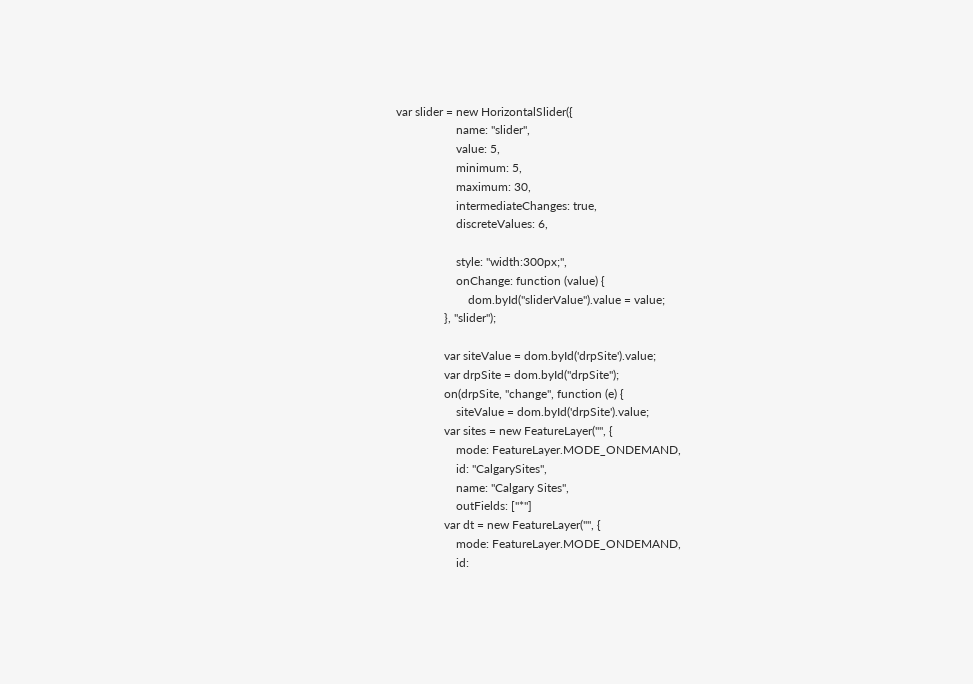var slider = new HorizontalSlider({
                    name: "slider",
                    value: 5,
                    minimum: 5,
                    maximum: 30,
                    intermediateChanges: true,
                    discreteValues: 6,

                    style: "width:300px;",
                    onChange: function (value) {
                        dom.byId("sliderValue").value = value;
                }, "slider");

                var siteValue = dom.byId('drpSite').value;
                var drpSite = dom.byId("drpSite");
                on(drpSite, "change", function (e) {
                    siteValue = dom.byId('drpSite').value;
                var sites = new FeatureLayer("", {
                    mode: FeatureLayer.MODE_ONDEMAND,
                    id: "CalgarySites",
                    name: "Calgary Sites",
                    outFields: ["*"]
                var dt = new FeatureLayer("", {
                    mode: FeatureLayer.MODE_ONDEMAND,
                    id: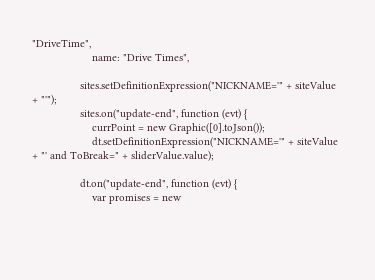"DriveTime",
                    name: "Drive Times",

                sites.setDefinitionExpression("NICKNAME='" + siteValue + "'");
                sites.on("update-end", function (evt) {
                    currPoint = new Graphic([0].toJson());
                    dt.setDefinitionExpression("NICKNAME='" + siteValue + "' and ToBreak=" + sliderValue.value);

                dt.on("update-end", function (evt) {
                    var promises = new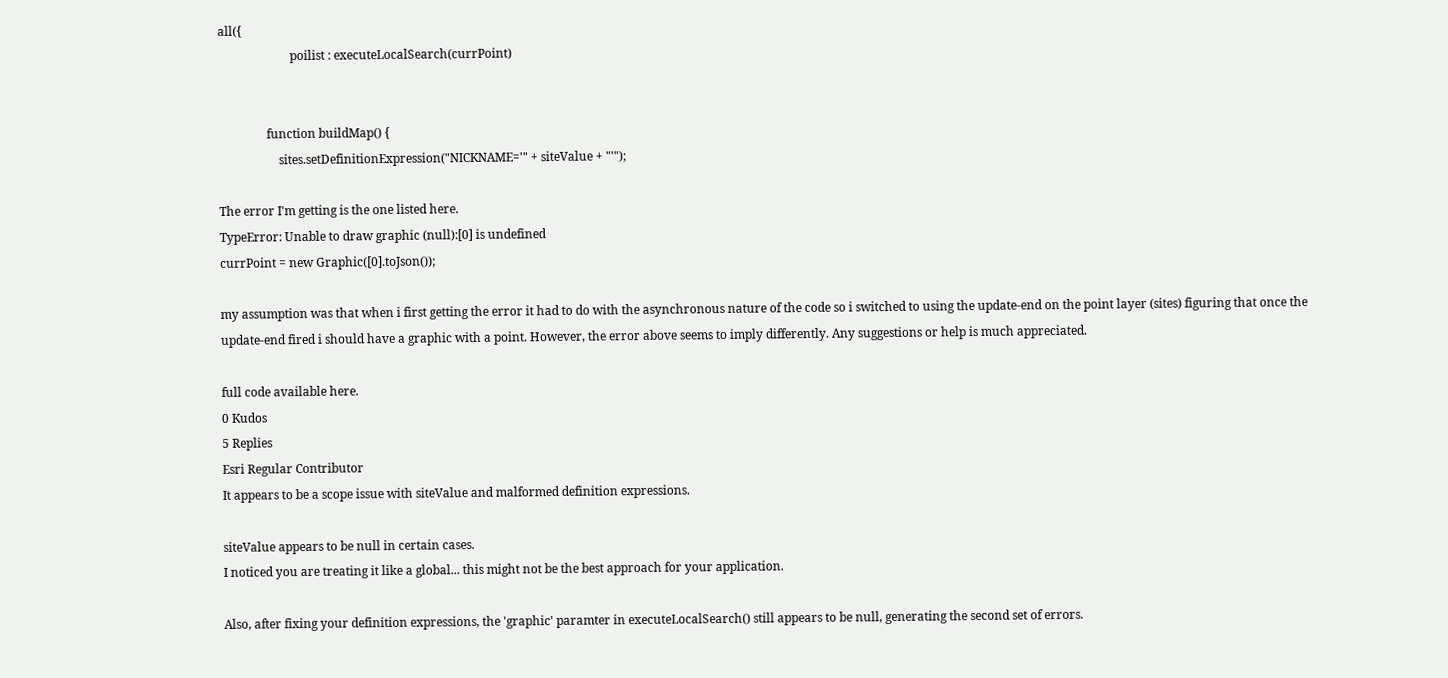all({
                        poilist : executeLocalSearch(currPoint)


                function buildMap() {
                    sites.setDefinitionExpression("NICKNAME='" + siteValue + "'");

The error I'm getting is the one listed here.
TypeError: Unable to draw graphic (null):[0] is undefined
currPoint = new Graphic([0].toJson());

my assumption was that when i first getting the error it had to do with the asynchronous nature of the code so i switched to using the update-end on the point layer (sites) figuring that once the update-end fired i should have a graphic with a point. However, the error above seems to imply differently. Any suggestions or help is much appreciated.

full code available here.
0 Kudos
5 Replies
Esri Regular Contributor
It appears to be a scope issue with siteValue and malformed definition expressions.

siteValue appears to be null in certain cases.
I noticed you are treating it like a global... this might not be the best approach for your application.

Also, after fixing your definition expressions, the 'graphic' paramter in executeLocalSearch() still appears to be null, generating the second set of errors.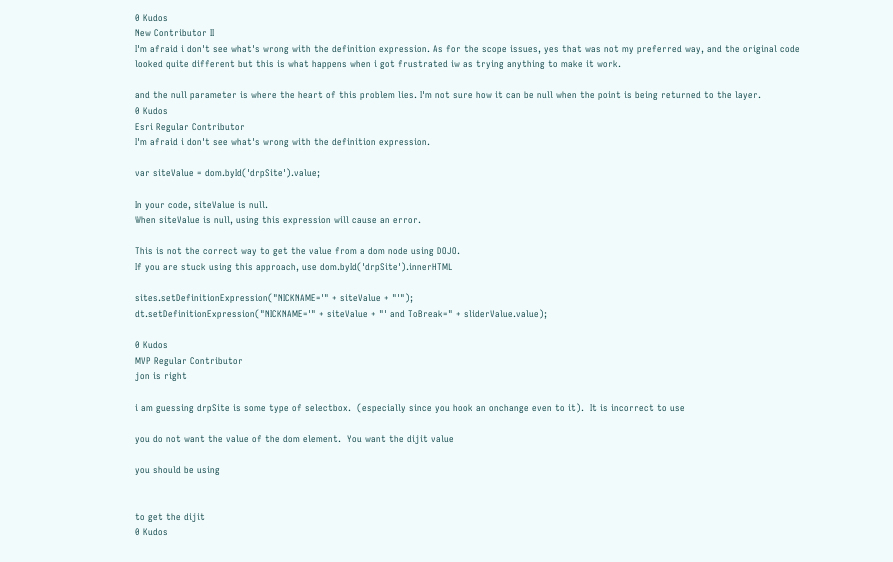0 Kudos
New Contributor II
I'm afraid i don't see what's wrong with the definition expression. As for the scope issues, yes that was not my preferred way, and the original code looked quite different but this is what happens when i got frustrated iw as trying anything to make it work.

and the null parameter is where the heart of this problem lies. I'm not sure how it can be null when the point is being returned to the layer.
0 Kudos
Esri Regular Contributor
I'm afraid i don't see what's wrong with the definition expression.

var siteValue = dom.byId('drpSite').value;

In your code, siteValue is null.
When siteValue is null, using this expression will cause an error.

This is not the correct way to get the value from a dom node using DOJO.
If you are stuck using this approach, use dom.byId('drpSite').innerHTML

sites.setDefinitionExpression("NICKNAME='" + siteValue + "'");
dt.setDefinitionExpression("NICKNAME='" + siteValue + "' and ToBreak=" + sliderValue.value);

0 Kudos
MVP Regular Contributor
jon is right

i am guessing drpSite is some type of selectbox.  (especially since you hook an onchange even to it).  It is incorrect to use

you do not want the value of the dom element.  You want the dijit value

you should be using


to get the dijit
0 Kudos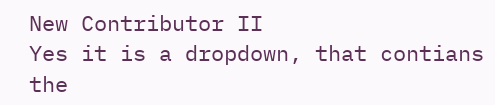New Contributor II
Yes it is a dropdown, that contians the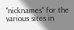"nicknames" for the various sites in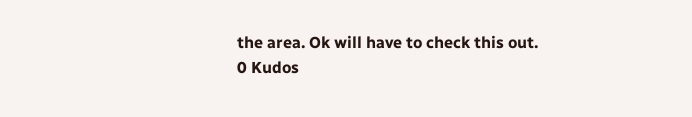the area. Ok will have to check this out.
0 Kudos